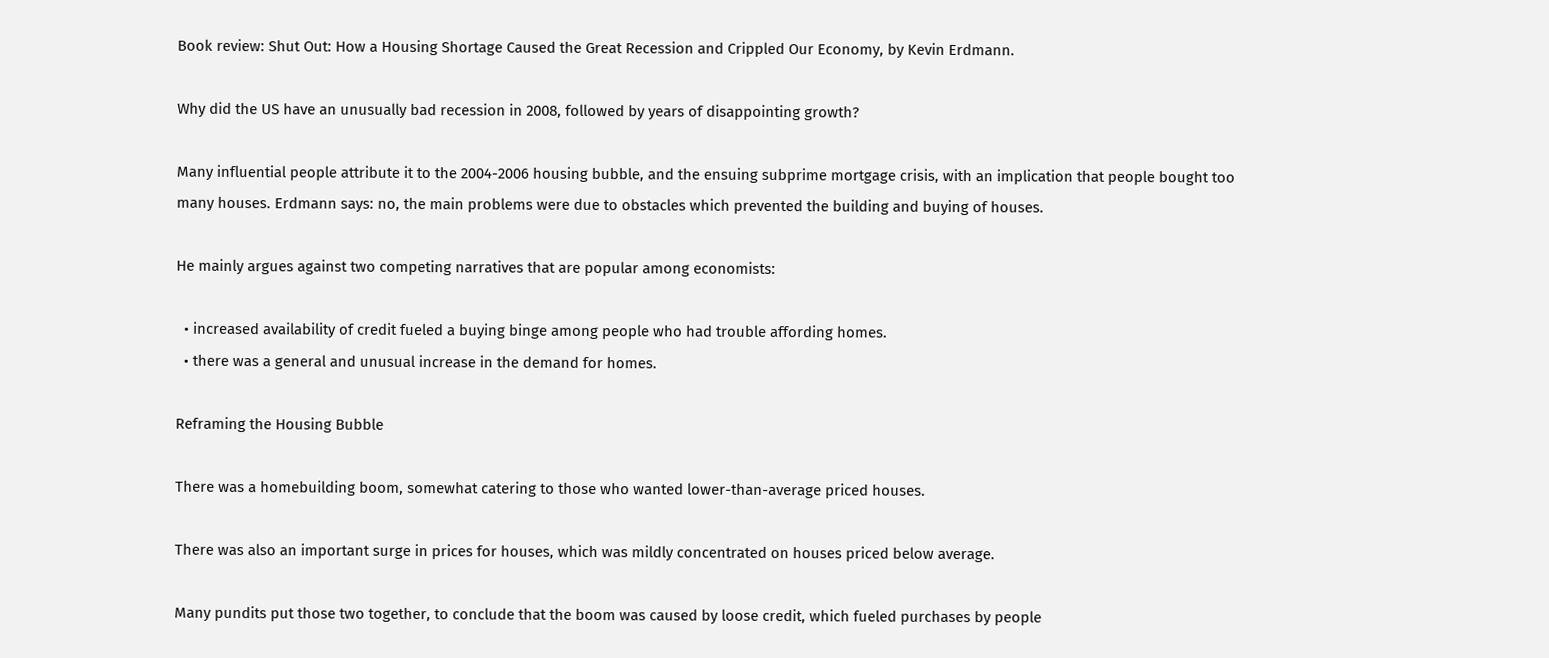Book review: Shut Out: How a Housing Shortage Caused the Great Recession and Crippled Our Economy, by Kevin Erdmann.

Why did the US have an unusually bad recession in 2008, followed by years of disappointing growth?

Many influential people attribute it to the 2004-2006 housing bubble, and the ensuing subprime mortgage crisis, with an implication that people bought too many houses. Erdmann says: no, the main problems were due to obstacles which prevented the building and buying of houses.

He mainly argues against two competing narratives that are popular among economists:

  • increased availability of credit fueled a buying binge among people who had trouble affording homes.
  • there was a general and unusual increase in the demand for homes.

Reframing the Housing Bubble

There was a homebuilding boom, somewhat catering to those who wanted lower-than-average priced houses.

There was also an important surge in prices for houses, which was mildly concentrated on houses priced below average.

Many pundits put those two together, to conclude that the boom was caused by loose credit, which fueled purchases by people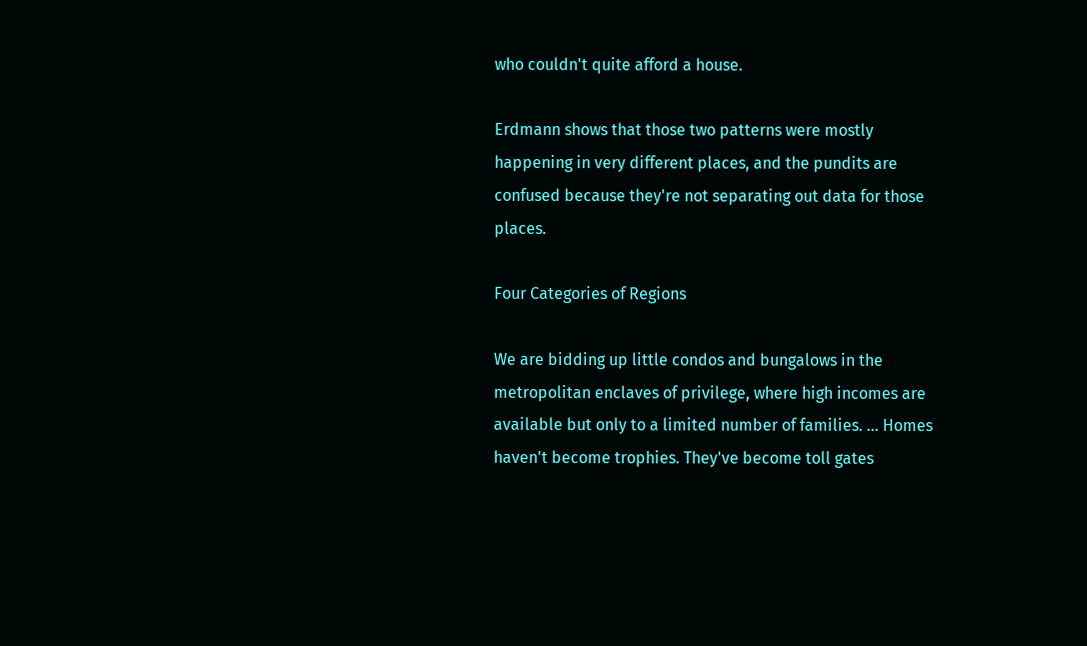who couldn't quite afford a house.

Erdmann shows that those two patterns were mostly happening in very different places, and the pundits are confused because they're not separating out data for those places.

Four Categories of Regions

We are bidding up little condos and bungalows in the metropolitan enclaves of privilege, where high incomes are available but only to a limited number of families. ... Homes haven't become trophies. They've become toll gates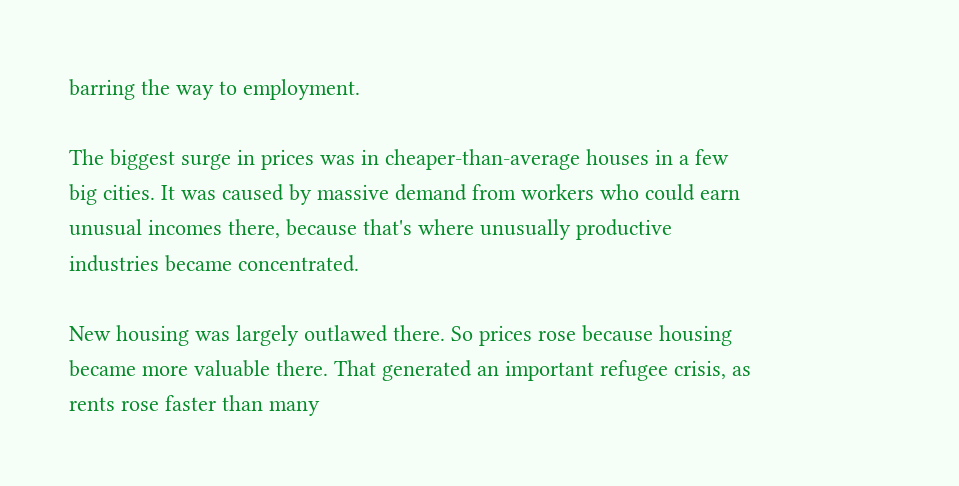barring the way to employment.

The biggest surge in prices was in cheaper-than-average houses in a few big cities. It was caused by massive demand from workers who could earn unusual incomes there, because that's where unusually productive industries became concentrated.

New housing was largely outlawed there. So prices rose because housing became more valuable there. That generated an important refugee crisis, as rents rose faster than many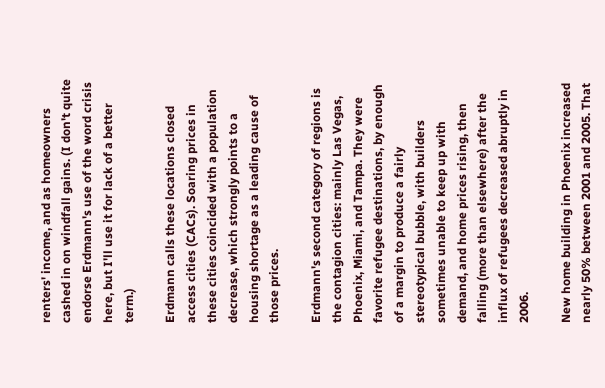renters' income, and as homeowners cashed in on windfall gains. (I don't quite endorse Erdmann's use of the word crisis here, but I'll use it for lack of a better term.)

Erdmann calls these locations closed access cities (CACs). Soaring prices in these cities coincided with a population decrease, which strongly points to a housing shortage as a leading cause of those prices.

Erdmann's second category of regions is the contagion cities: mainly Las Vegas, Phoenix, Miami, and Tampa. They were favorite refugee destinations, by enough of a margin to produce a fairly stereotypical bubble, with builders sometimes unable to keep up with demand, and home prices rising, then falling (more than elsewhere) after the influx of refugees decreased abruptly in 2006.

New home building in Phoenix increased nearly 50% between 2001 and 2005. That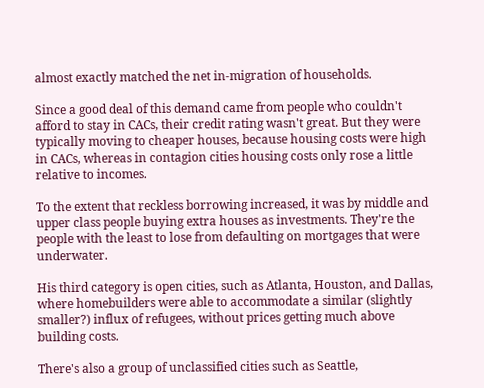almost exactly matched the net in-migration of households.

Since a good deal of this demand came from people who couldn't afford to stay in CACs, their credit rating wasn't great. But they were typically moving to cheaper houses, because housing costs were high in CACs, whereas in contagion cities housing costs only rose a little relative to incomes.

To the extent that reckless borrowing increased, it was by middle and upper class people buying extra houses as investments. They're the people with the least to lose from defaulting on mortgages that were underwater.

His third category is open cities, such as Atlanta, Houston, and Dallas, where homebuilders were able to accommodate a similar (slightly smaller?) influx of refugees, without prices getting much above building costs.

There's also a group of unclassified cities such as Seattle,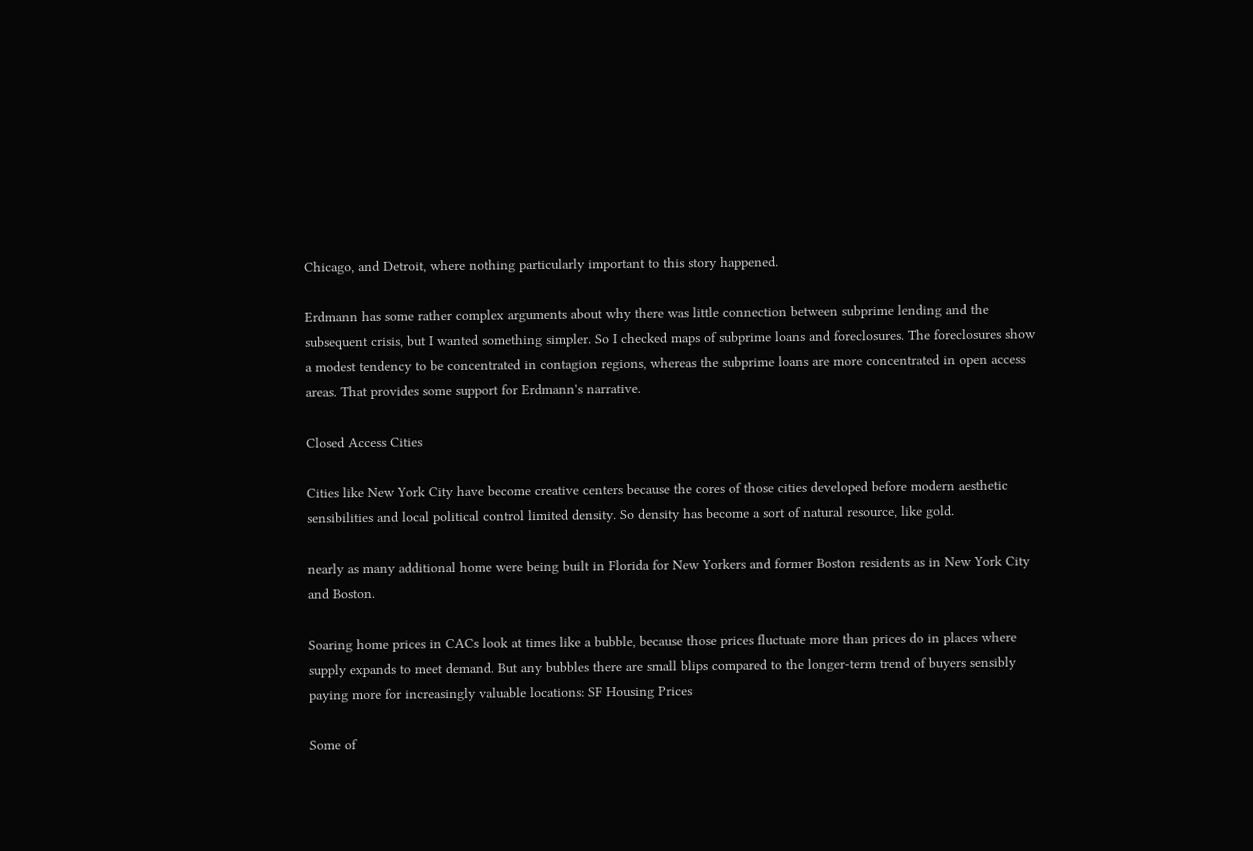Chicago, and Detroit, where nothing particularly important to this story happened.

Erdmann has some rather complex arguments about why there was little connection between subprime lending and the subsequent crisis, but I wanted something simpler. So I checked maps of subprime loans and foreclosures. The foreclosures show a modest tendency to be concentrated in contagion regions, whereas the subprime loans are more concentrated in open access areas. That provides some support for Erdmann's narrative.

Closed Access Cities

Cities like New York City have become creative centers because the cores of those cities developed before modern aesthetic sensibilities and local political control limited density. So density has become a sort of natural resource, like gold.

nearly as many additional home were being built in Florida for New Yorkers and former Boston residents as in New York City and Boston.

Soaring home prices in CACs look at times like a bubble, because those prices fluctuate more than prices do in places where supply expands to meet demand. But any bubbles there are small blips compared to the longer-term trend of buyers sensibly paying more for increasingly valuable locations: SF Housing Prices

Some of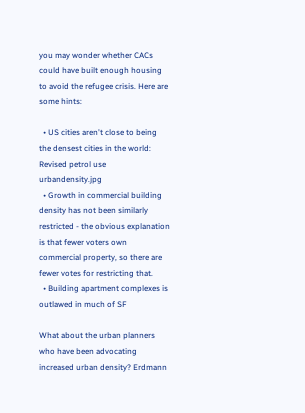you may wonder whether CACs could have built enough housing to avoid the refugee crisis. Here are some hints:

  • US cities aren't close to being the densest cities in the world: Revised petrol use urbandensity.jpg
  • Growth in commercial building density has not been similarly restricted - the obvious explanation is that fewer voters own commercial property, so there are fewer votes for restricting that.
  • Building apartment complexes is outlawed in much of SF

What about the urban planners who have been advocating increased urban density? Erdmann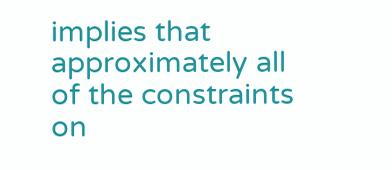implies that approximately all of the constraints on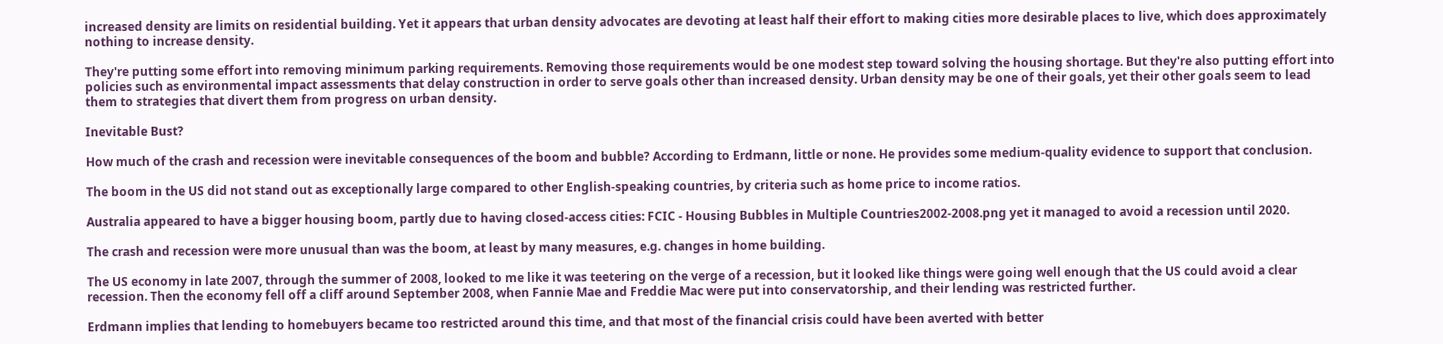increased density are limits on residential building. Yet it appears that urban density advocates are devoting at least half their effort to making cities more desirable places to live, which does approximately nothing to increase density.

They're putting some effort into removing minimum parking requirements. Removing those requirements would be one modest step toward solving the housing shortage. But they're also putting effort into policies such as environmental impact assessments that delay construction in order to serve goals other than increased density. Urban density may be one of their goals, yet their other goals seem to lead them to strategies that divert them from progress on urban density.

Inevitable Bust?

How much of the crash and recession were inevitable consequences of the boom and bubble? According to Erdmann, little or none. He provides some medium-quality evidence to support that conclusion.

The boom in the US did not stand out as exceptionally large compared to other English-speaking countries, by criteria such as home price to income ratios.

Australia appeared to have a bigger housing boom, partly due to having closed-access cities: FCIC - Housing Bubbles in Multiple Countries2002-2008.png yet it managed to avoid a recession until 2020.

The crash and recession were more unusual than was the boom, at least by many measures, e.g. changes in home building.

The US economy in late 2007, through the summer of 2008, looked to me like it was teetering on the verge of a recession, but it looked like things were going well enough that the US could avoid a clear recession. Then the economy fell off a cliff around September 2008, when Fannie Mae and Freddie Mac were put into conservatorship, and their lending was restricted further.

Erdmann implies that lending to homebuyers became too restricted around this time, and that most of the financial crisis could have been averted with better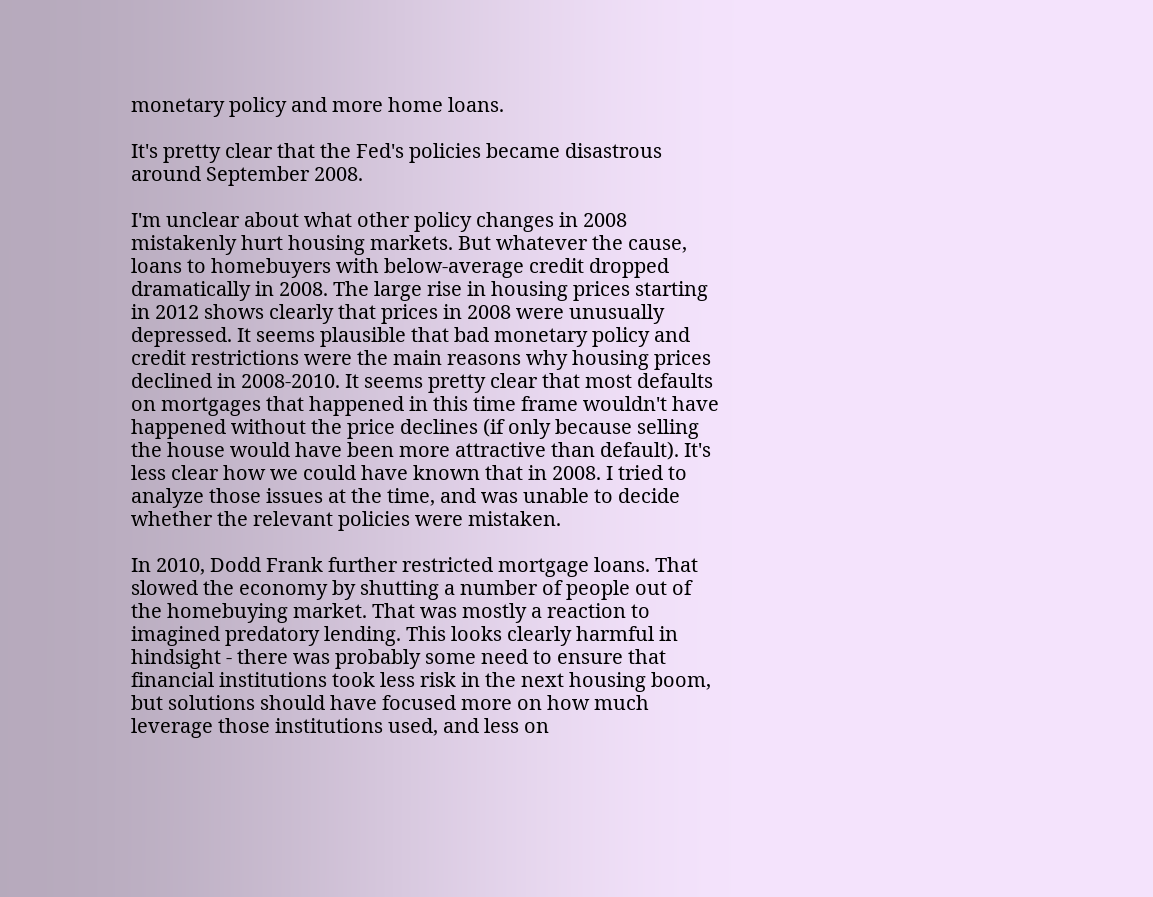monetary policy and more home loans.

It's pretty clear that the Fed's policies became disastrous around September 2008.

I'm unclear about what other policy changes in 2008 mistakenly hurt housing markets. But whatever the cause, loans to homebuyers with below-average credit dropped dramatically in 2008. The large rise in housing prices starting in 2012 shows clearly that prices in 2008 were unusually depressed. It seems plausible that bad monetary policy and credit restrictions were the main reasons why housing prices declined in 2008-2010. It seems pretty clear that most defaults on mortgages that happened in this time frame wouldn't have happened without the price declines (if only because selling the house would have been more attractive than default). It's less clear how we could have known that in 2008. I tried to analyze those issues at the time, and was unable to decide whether the relevant policies were mistaken.

In 2010, Dodd Frank further restricted mortgage loans. That slowed the economy by shutting a number of people out of the homebuying market. That was mostly a reaction to imagined predatory lending. This looks clearly harmful in hindsight - there was probably some need to ensure that financial institutions took less risk in the next housing boom, but solutions should have focused more on how much leverage those institutions used, and less on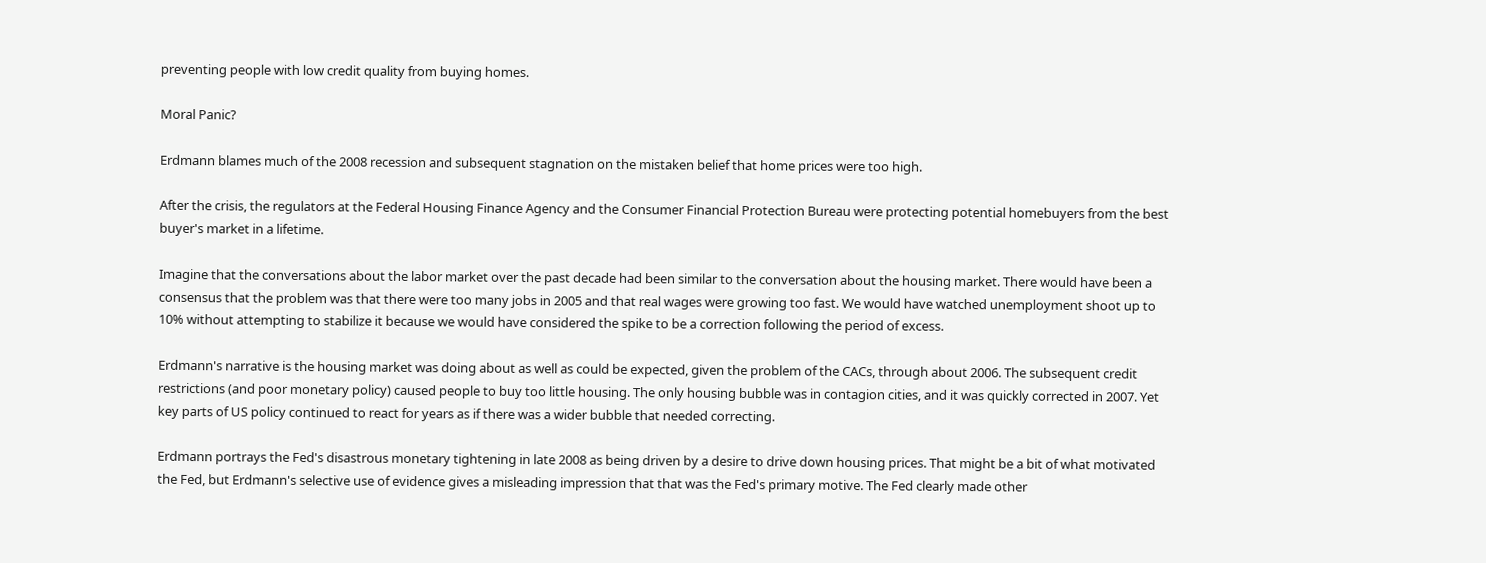preventing people with low credit quality from buying homes.

Moral Panic?

Erdmann blames much of the 2008 recession and subsequent stagnation on the mistaken belief that home prices were too high.

After the crisis, the regulators at the Federal Housing Finance Agency and the Consumer Financial Protection Bureau were protecting potential homebuyers from the best buyer's market in a lifetime.

Imagine that the conversations about the labor market over the past decade had been similar to the conversation about the housing market. There would have been a consensus that the problem was that there were too many jobs in 2005 and that real wages were growing too fast. We would have watched unemployment shoot up to 10% without attempting to stabilize it because we would have considered the spike to be a correction following the period of excess.

Erdmann's narrative is the housing market was doing about as well as could be expected, given the problem of the CACs, through about 2006. The subsequent credit restrictions (and poor monetary policy) caused people to buy too little housing. The only housing bubble was in contagion cities, and it was quickly corrected in 2007. Yet key parts of US policy continued to react for years as if there was a wider bubble that needed correcting.

Erdmann portrays the Fed's disastrous monetary tightening in late 2008 as being driven by a desire to drive down housing prices. That might be a bit of what motivated the Fed, but Erdmann's selective use of evidence gives a misleading impression that that was the Fed's primary motive. The Fed clearly made other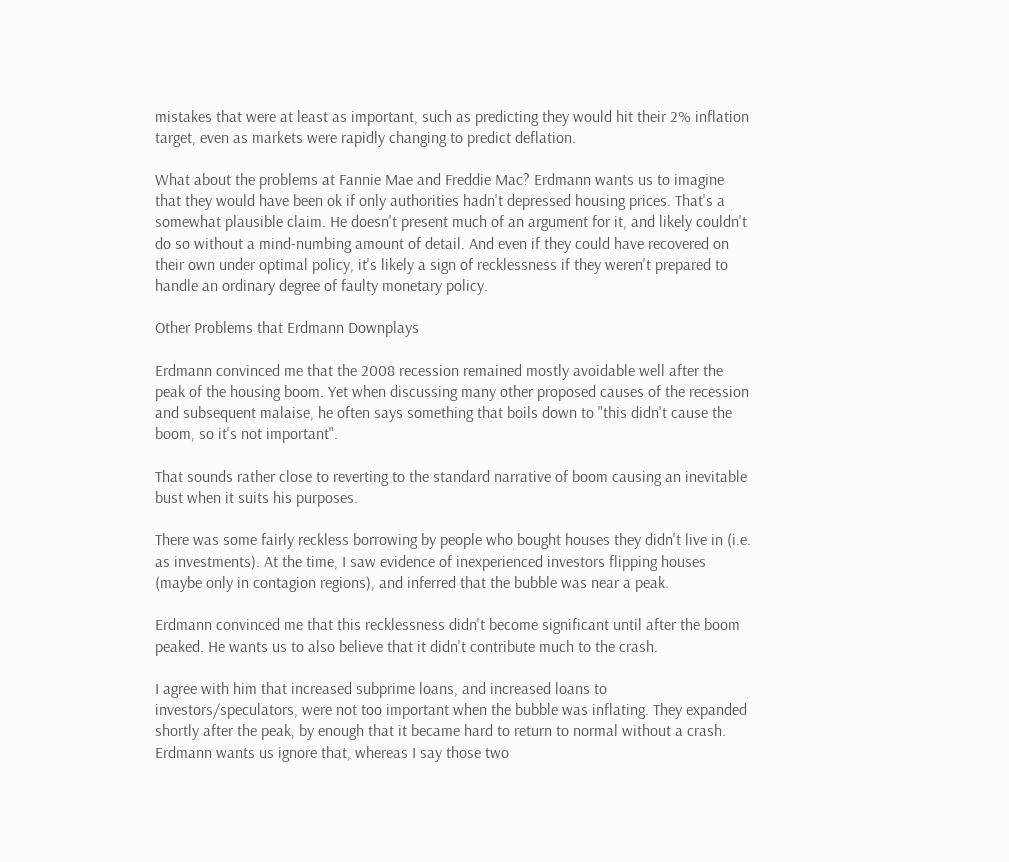mistakes that were at least as important, such as predicting they would hit their 2% inflation target, even as markets were rapidly changing to predict deflation.

What about the problems at Fannie Mae and Freddie Mac? Erdmann wants us to imagine that they would have been ok if only authorities hadn't depressed housing prices. That's a somewhat plausible claim. He doesn't present much of an argument for it, and likely couldn't do so without a mind-numbing amount of detail. And even if they could have recovered on their own under optimal policy, it's likely a sign of recklessness if they weren't prepared to handle an ordinary degree of faulty monetary policy.

Other Problems that Erdmann Downplays

Erdmann convinced me that the 2008 recession remained mostly avoidable well after the peak of the housing boom. Yet when discussing many other proposed causes of the recession and subsequent malaise, he often says something that boils down to "this didn't cause the boom, so it's not important".

That sounds rather close to reverting to the standard narrative of boom causing an inevitable bust when it suits his purposes.

There was some fairly reckless borrowing by people who bought houses they didn't live in (i.e. as investments). At the time, I saw evidence of inexperienced investors flipping houses (maybe only in contagion regions), and inferred that the bubble was near a peak.

Erdmann convinced me that this recklessness didn't become significant until after the boom peaked. He wants us to also believe that it didn't contribute much to the crash.

I agree with him that increased subprime loans, and increased loans to investors/speculators, were not too important when the bubble was inflating. They expanded shortly after the peak, by enough that it became hard to return to normal without a crash. Erdmann wants us ignore that, whereas I say those two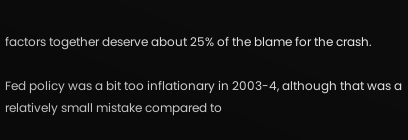factors together deserve about 25% of the blame for the crash.

Fed policy was a bit too inflationary in 2003-4, although that was a relatively small mistake compared to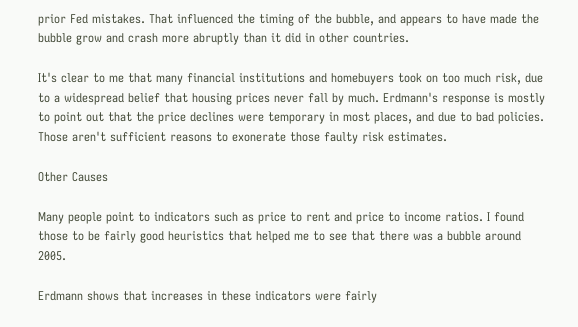prior Fed mistakes. That influenced the timing of the bubble, and appears to have made the bubble grow and crash more abruptly than it did in other countries.

It's clear to me that many financial institutions and homebuyers took on too much risk, due to a widespread belief that housing prices never fall by much. Erdmann's response is mostly to point out that the price declines were temporary in most places, and due to bad policies. Those aren't sufficient reasons to exonerate those faulty risk estimates.

Other Causes

Many people point to indicators such as price to rent and price to income ratios. I found those to be fairly good heuristics that helped me to see that there was a bubble around 2005.

Erdmann shows that increases in these indicators were fairly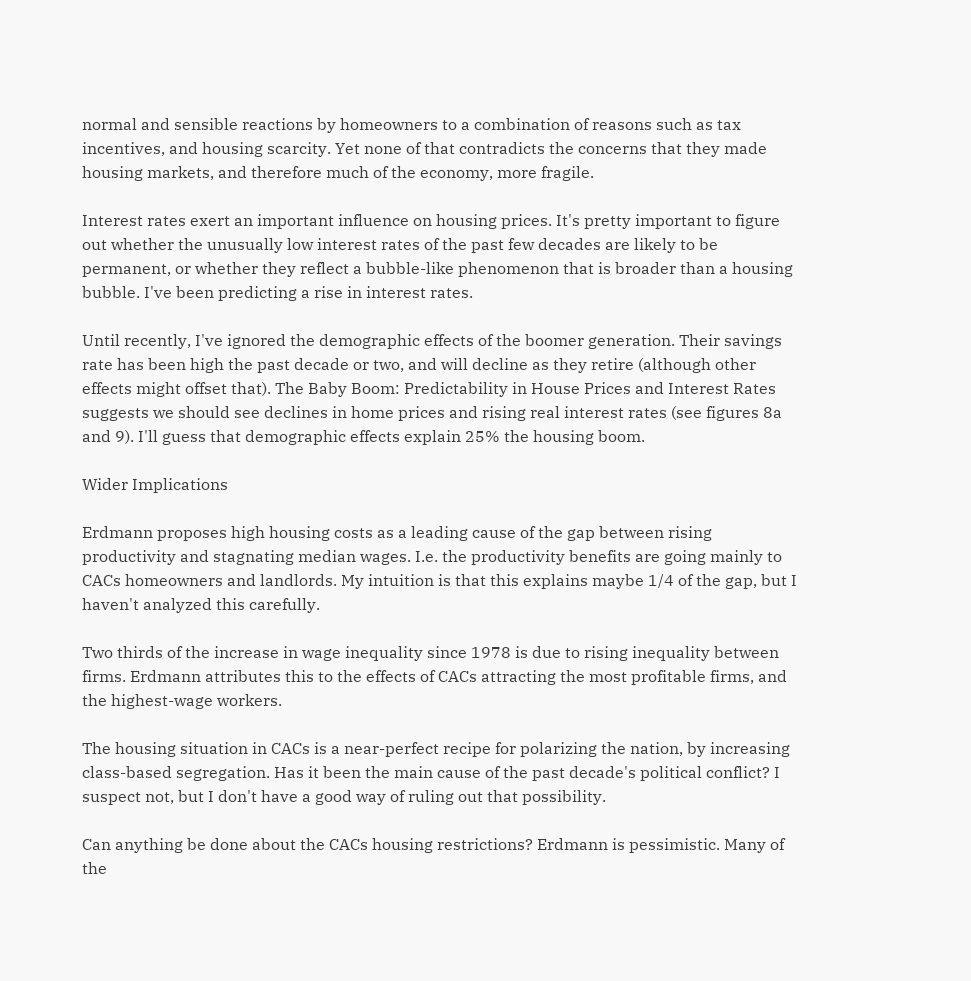normal and sensible reactions by homeowners to a combination of reasons such as tax incentives, and housing scarcity. Yet none of that contradicts the concerns that they made housing markets, and therefore much of the economy, more fragile.

Interest rates exert an important influence on housing prices. It's pretty important to figure out whether the unusually low interest rates of the past few decades are likely to be permanent, or whether they reflect a bubble-like phenomenon that is broader than a housing bubble. I've been predicting a rise in interest rates.

Until recently, I've ignored the demographic effects of the boomer generation. Their savings rate has been high the past decade or two, and will decline as they retire (although other effects might offset that). The Baby Boom: Predictability in House Prices and Interest Rates suggests we should see declines in home prices and rising real interest rates (see figures 8a and 9). I'll guess that demographic effects explain 25% the housing boom.

Wider Implications

Erdmann proposes high housing costs as a leading cause of the gap between rising productivity and stagnating median wages. I.e. the productivity benefits are going mainly to CACs homeowners and landlords. My intuition is that this explains maybe 1/4 of the gap, but I haven't analyzed this carefully.

Two thirds of the increase in wage inequality since 1978 is due to rising inequality between firms. Erdmann attributes this to the effects of CACs attracting the most profitable firms, and the highest-wage workers.

The housing situation in CACs is a near-perfect recipe for polarizing the nation, by increasing class-based segregation. Has it been the main cause of the past decade's political conflict? I suspect not, but I don't have a good way of ruling out that possibility.

Can anything be done about the CACs housing restrictions? Erdmann is pessimistic. Many of the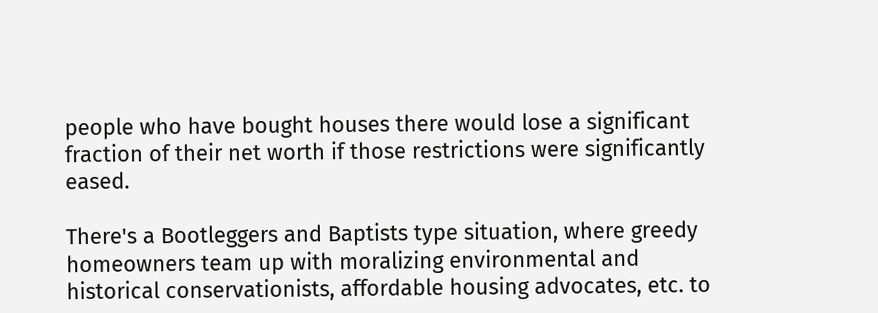people who have bought houses there would lose a significant fraction of their net worth if those restrictions were significantly eased.

There's a Bootleggers and Baptists type situation, where greedy homeowners team up with moralizing environmental and historical conservationists, affordable housing advocates, etc. to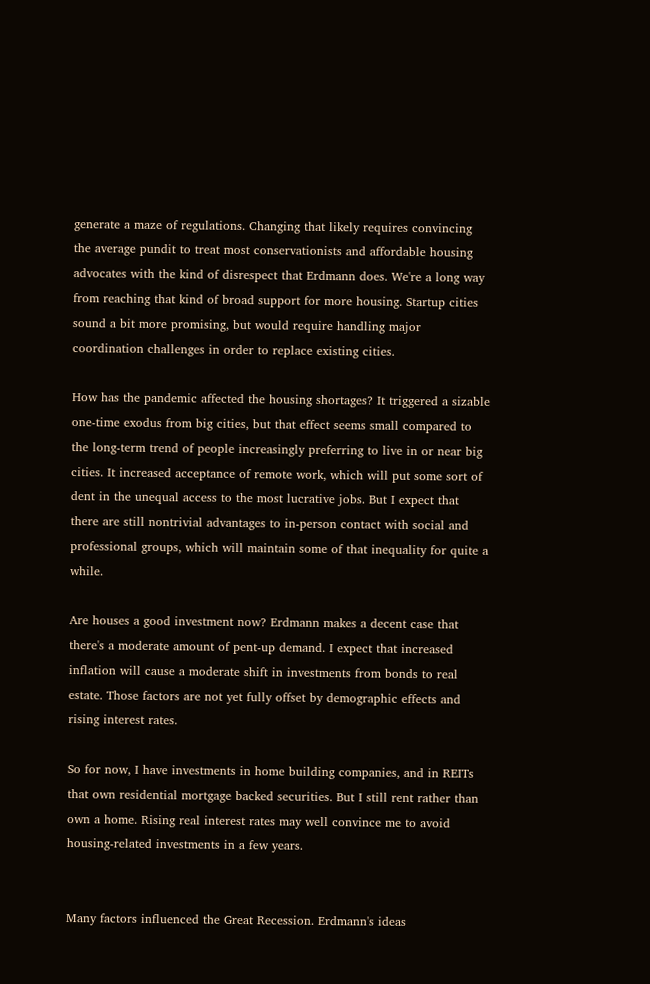generate a maze of regulations. Changing that likely requires convincing the average pundit to treat most conservationists and affordable housing advocates with the kind of disrespect that Erdmann does. We're a long way from reaching that kind of broad support for more housing. Startup cities sound a bit more promising, but would require handling major coordination challenges in order to replace existing cities.

How has the pandemic affected the housing shortages? It triggered a sizable one-time exodus from big cities, but that effect seems small compared to the long-term trend of people increasingly preferring to live in or near big cities. It increased acceptance of remote work, which will put some sort of dent in the unequal access to the most lucrative jobs. But I expect that there are still nontrivial advantages to in-person contact with social and professional groups, which will maintain some of that inequality for quite a while.

Are houses a good investment now? Erdmann makes a decent case that there's a moderate amount of pent-up demand. I expect that increased inflation will cause a moderate shift in investments from bonds to real estate. Those factors are not yet fully offset by demographic effects and rising interest rates.

So for now, I have investments in home building companies, and in REITs that own residential mortgage backed securities. But I still rent rather than own a home. Rising real interest rates may well convince me to avoid housing-related investments in a few years.


Many factors influenced the Great Recession. Erdmann's ideas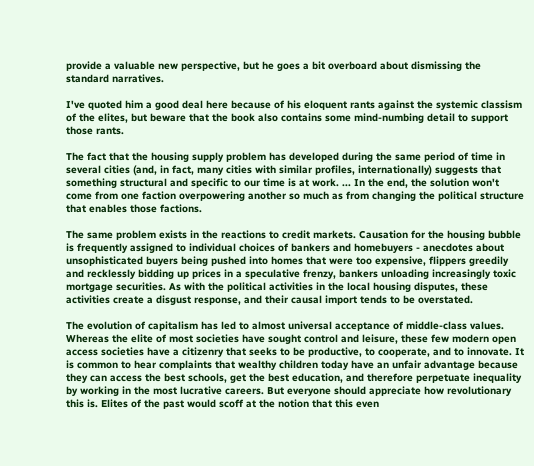provide a valuable new perspective, but he goes a bit overboard about dismissing the standard narratives.

I've quoted him a good deal here because of his eloquent rants against the systemic classism of the elites, but beware that the book also contains some mind-numbing detail to support those rants.

The fact that the housing supply problem has developed during the same period of time in several cities (and, in fact, many cities with similar profiles, internationally) suggests that something structural and specific to our time is at work. ... In the end, the solution won't come from one faction overpowering another so much as from changing the political structure that enables those factions.

The same problem exists in the reactions to credit markets. Causation for the housing bubble is frequently assigned to individual choices of bankers and homebuyers - anecdotes about unsophisticated buyers being pushed into homes that were too expensive, flippers greedily and recklessly bidding up prices in a speculative frenzy, bankers unloading increasingly toxic mortgage securities. As with the political activities in the local housing disputes, these activities create a disgust response, and their causal import tends to be overstated.

The evolution of capitalism has led to almost universal acceptance of middle-class values. Whereas the elite of most societies have sought control and leisure, these few modern open access societies have a citizenry that seeks to be productive, to cooperate, and to innovate. It is common to hear complaints that wealthy children today have an unfair advantage because they can access the best schools, get the best education, and therefore perpetuate inequality by working in the most lucrative careers. But everyone should appreciate how revolutionary this is. Elites of the past would scoff at the notion that this even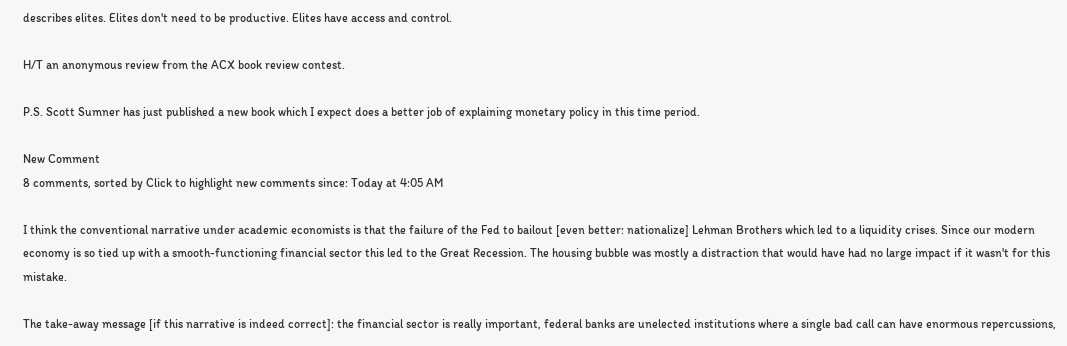describes elites. Elites don't need to be productive. Elites have access and control.

H/T an anonymous review from the ACX book review contest.

P.S. Scott Sumner has just published a new book which I expect does a better job of explaining monetary policy in this time period.

New Comment
8 comments, sorted by Click to highlight new comments since: Today at 4:05 AM

I think the conventional narrative under academic economists is that the failure of the Fed to bailout [even better: nationalize] Lehman Brothers which led to a liquidity crises. Since our modern economy is so tied up with a smooth-functioning financial sector this led to the Great Recession. The housing bubble was mostly a distraction that would have had no large impact if it wasn't for this mistake.

The take-away message [if this narrative is indeed correct]: the financial sector is really important, federal banks are unelected institutions where a single bad call can have enormous repercussions,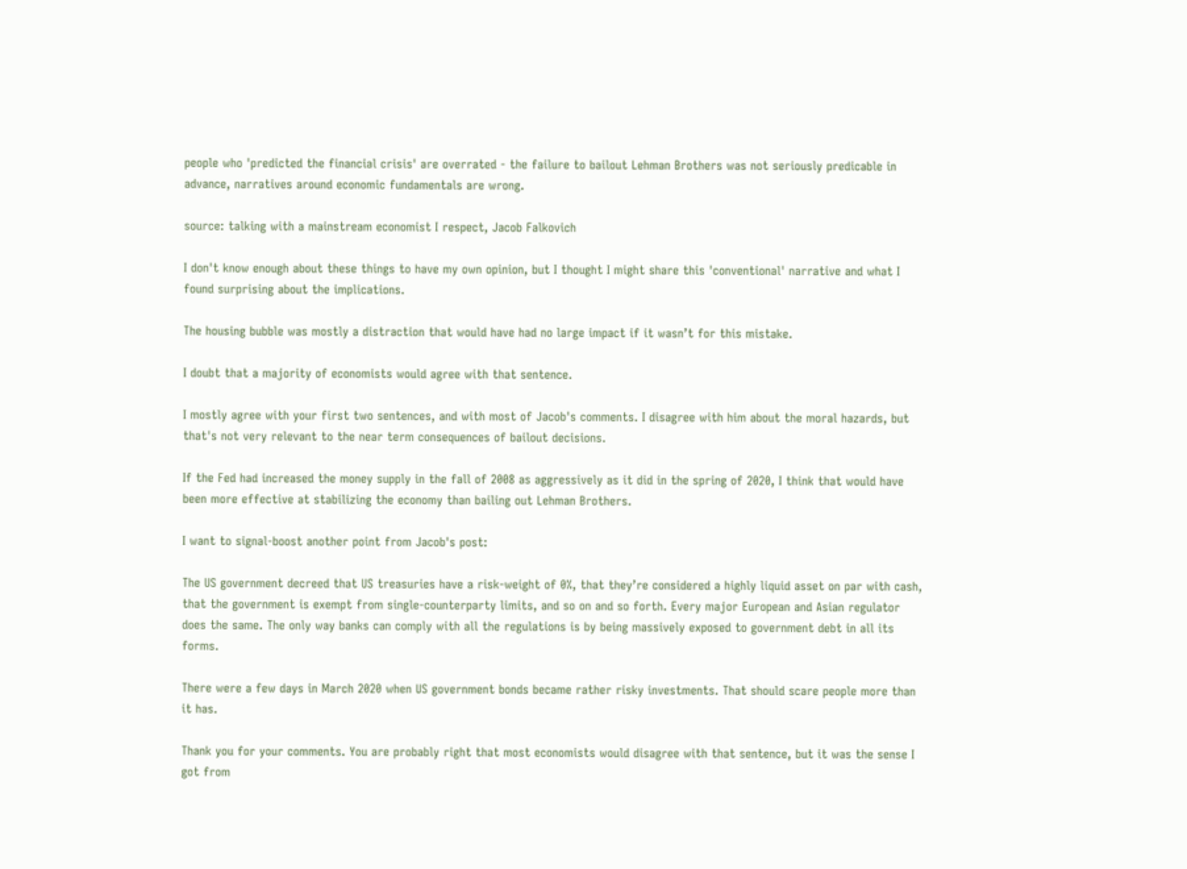people who 'predicted the financial crisis' are overrated - the failure to bailout Lehman Brothers was not seriously predicable in advance, narratives around economic fundamentals are wrong.

source: talking with a mainstream economist I respect, Jacob Falkovich

I don't know enough about these things to have my own opinion, but I thought I might share this 'conventional' narrative and what I found surprising about the implications.

The housing bubble was mostly a distraction that would have had no large impact if it wasn’t for this mistake.

I doubt that a majority of economists would agree with that sentence.

I mostly agree with your first two sentences, and with most of Jacob's comments. I disagree with him about the moral hazards, but that's not very relevant to the near term consequences of bailout decisions.

If the Fed had increased the money supply in the fall of 2008 as aggressively as it did in the spring of 2020, I think that would have been more effective at stabilizing the economy than bailing out Lehman Brothers.

I want to signal-boost another point from Jacob's post:

The US government decreed that US treasuries have a risk-weight of 0%, that they’re considered a highly liquid asset on par with cash, that the government is exempt from single-counterparty limits, and so on and so forth. Every major European and Asian regulator does the same. The only way banks can comply with all the regulations is by being massively exposed to government debt in all its forms.

There were a few days in March 2020 when US government bonds became rather risky investments. That should scare people more than it has.

Thank you for your comments. You are probably right that most economists would disagree with that sentence, but it was the sense I got from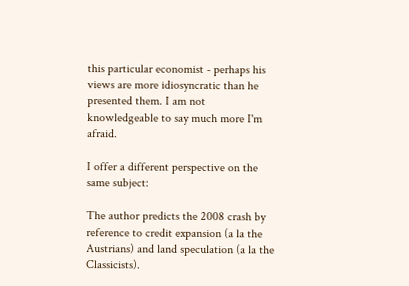this particular economist - perhaps his views are more idiosyncratic than he presented them. I am not knowledgeable to say much more I'm afraid.

I offer a different perspective on the same subject:

The author predicts the 2008 crash by reference to credit expansion (a la the Austrians) and land speculation (a la the Classicists).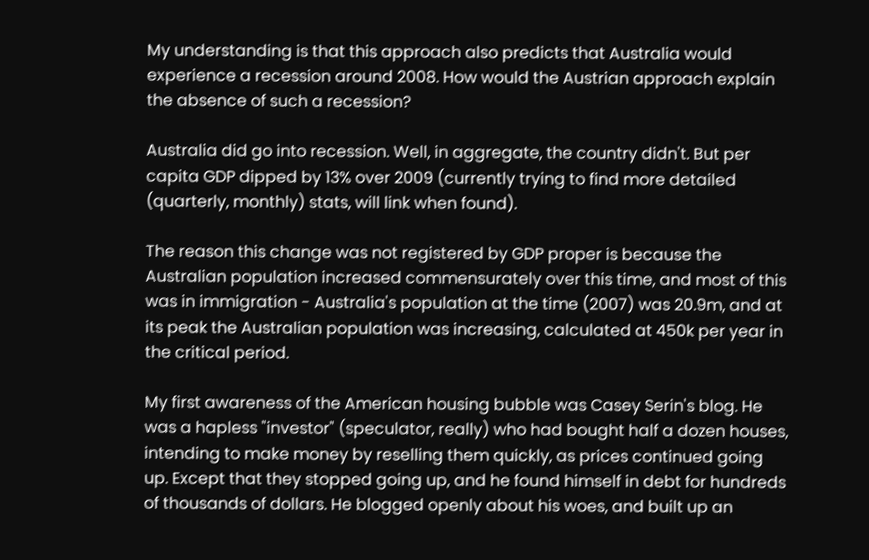My understanding is that this approach also predicts that Australia would experience a recession around 2008. How would the Austrian approach explain the absence of such a recession?

Australia did go into recession. Well, in aggregate, the country didn't. But per capita GDP dipped by 13% over 2009 (currently trying to find more detailed (quarterly, monthly) stats, will link when found).

The reason this change was not registered by GDP proper is because the Australian population increased commensurately over this time, and most of this was in immigration - Australia's population at the time (2007) was 20.9m, and at its peak the Australian population was increasing, calculated at 450k per year in the critical period.

My first awareness of the American housing bubble was Casey Serin's blog. He was a hapless "investor" (speculator, really) who had bought half a dozen houses, intending to make money by reselling them quickly, as prices continued going up. Except that they stopped going up, and he found himself in debt for hundreds of thousands of dollars. He blogged openly about his woes, and built up an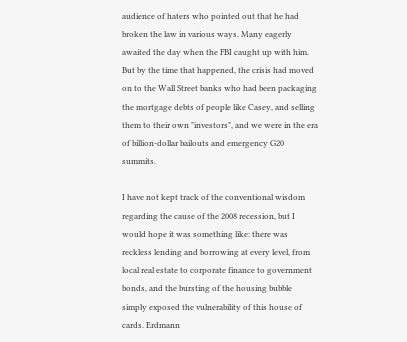audience of haters who pointed out that he had broken the law in various ways. Many eagerly awaited the day when the FBI caught up with him. But by the time that happened, the crisis had moved on to the Wall Street banks who had been packaging the mortgage debts of people like Casey, and selling them to their own "investors", and we were in the era of billion-dollar bailouts and emergency G20 summits.

I have not kept track of the conventional wisdom regarding the cause of the 2008 recession, but I would hope it was something like: there was reckless lending and borrowing at every level, from local real estate to corporate finance to government bonds, and the bursting of the housing bubble simply exposed the vulnerability of this house of cards. Erdmann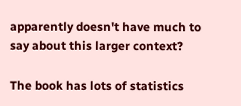apparently doesn't have much to say about this larger context?

The book has lots of statistics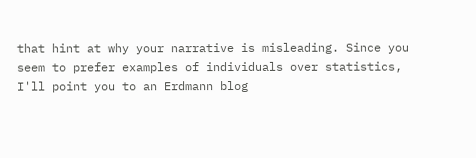that hint at why your narrative is misleading. Since you seem to prefer examples of individuals over statistics, I'll point you to an Erdmann blog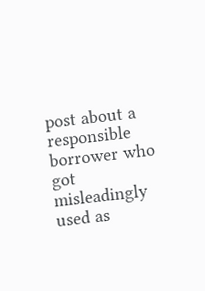post about a responsible borrower who got misleadingly used as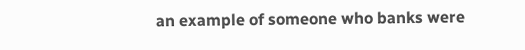an example of someone who banks were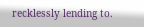recklessly lending to.